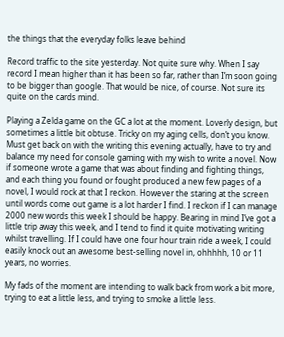the things that the everyday folks leave behind

Record traffic to the site yesterday. Not quite sure why. When I say record I mean higher than it has been so far, rather than I’m soon going to be bigger than google. That would be nice, of course. Not sure its quite on the cards mind.

Playing a Zelda game on the GC a lot at the moment. Loverly design, but sometimes a little bit obtuse. Tricky on my aging cells, don’t you know. Must get back on with the writing this evening actually, have to try and balance my need for console gaming with my wish to write a novel. Now if someone wrote a game that was about finding and fighting things, and each thing you found or fought produced a new few pages of a novel, I would rock at that I reckon. However the staring at the screen until words come out game is a lot harder I find. I reckon if I can manage 2000 new words this week I should be happy. Bearing in mind I’ve got a little trip away this week, and I tend to find it quite motivating writing whilst travelling. If I could have one four hour train ride a week, I could easily knock out an awesome best-selling novel in, ohhhhh, 10 or 11 years, no worries.

My fads of the moment are intending to walk back from work a bit more, trying to eat a little less, and trying to smoke a little less.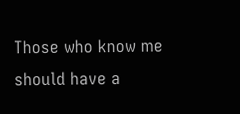Those who know me should have a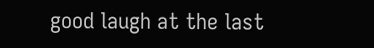good laugh at the last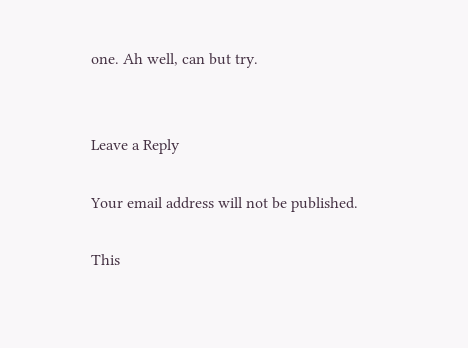one. Ah well, can but try.


Leave a Reply

Your email address will not be published.

This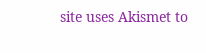site uses Akismet to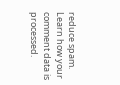reduce spam. Learn how your comment data is processed.